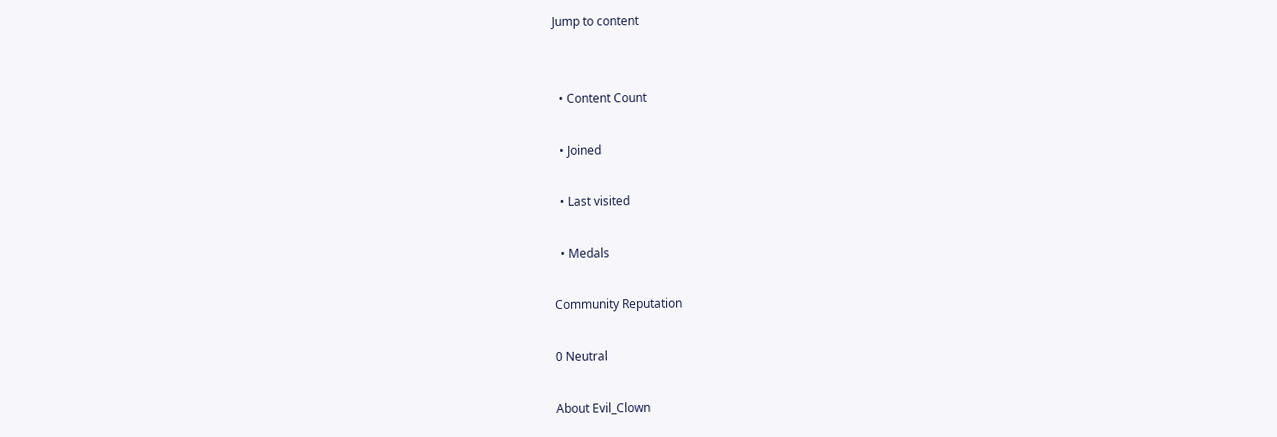Jump to content


  • Content Count

  • Joined

  • Last visited

  • Medals

Community Reputation

0 Neutral

About Evil_Clown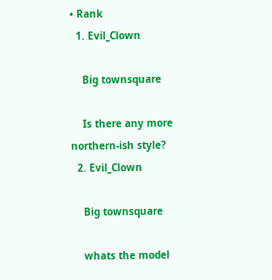• Rank
  1. Evil_Clown

    Big townsquare

    Is there any more northern-ish style?
  2. Evil_Clown

    Big townsquare

    whats the model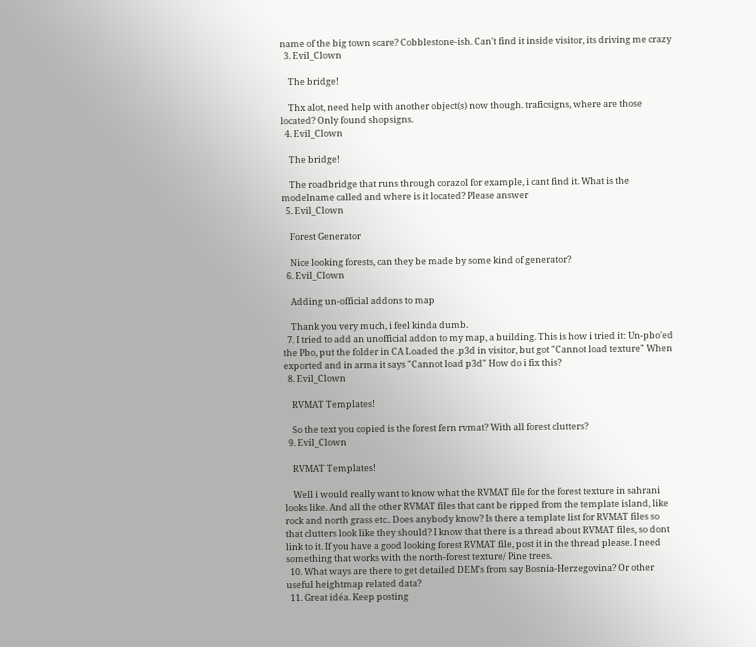name of the big town scare? Cobblestone-ish. Can't find it inside visitor, its driving me crazy
  3. Evil_Clown

    The bridge!

    Thx alot, need help with another object(s) now though. traficsigns, where are those located? Only found shopsigns.
  4. Evil_Clown

    The bridge!

    The roadbridge that runs through corazol for example, i cant find it. What is the modelname called and where is it located? Please answer
  5. Evil_Clown

    Forest Generator

    Nice looking forests, can they be made by some kind of generator?
  6. Evil_Clown

    Adding un-official addons to map

    Thank you very much, i feel kinda dumb.
  7. I tried to add an unofficial addon to my map, a building. This is how i tried it: Un-pbo'ed the Pbo, put the folder in CA Loaded the .p3d in visitor, but got "Cannot load texture" When exported and in arma it says "Cannot load p3d" How do i fix this?
  8. Evil_Clown

    RVMAT Templates!

    So the text you copied is the forest fern rvmat? With all forest clutters?
  9. Evil_Clown

    RVMAT Templates!

    Well i would really want to know what the RVMAT file for the forest texture in sahrani looks like. And all the other RVMAT files that cant be ripped from the template island, like rock and north grass etc.. Does anybody know? Is there a template list for RVMAT files so that clutters look like they should? I know that there is a thread about RVMAT files, so dont link to it. If you have a good looking forest RVMAT file, post it in the thread please. I need something that works with the north-forest texture/ Pine trees.
  10. What ways are there to get detailed DEM's from say Bosnia-Herzegovina? Or other useful heightmap related data?
  11. Great idéa. Keep posting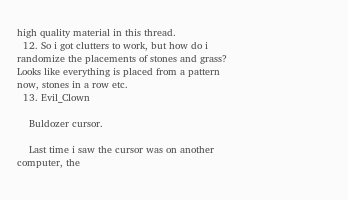high quality material in this thread.
  12. So i got clutters to work, but how do i randomize the placements of stones and grass? Looks like everything is placed from a pattern now, stones in a row etc.
  13. Evil_Clown

    Buldozer cursor.

    Last time i saw the cursor was on another computer, the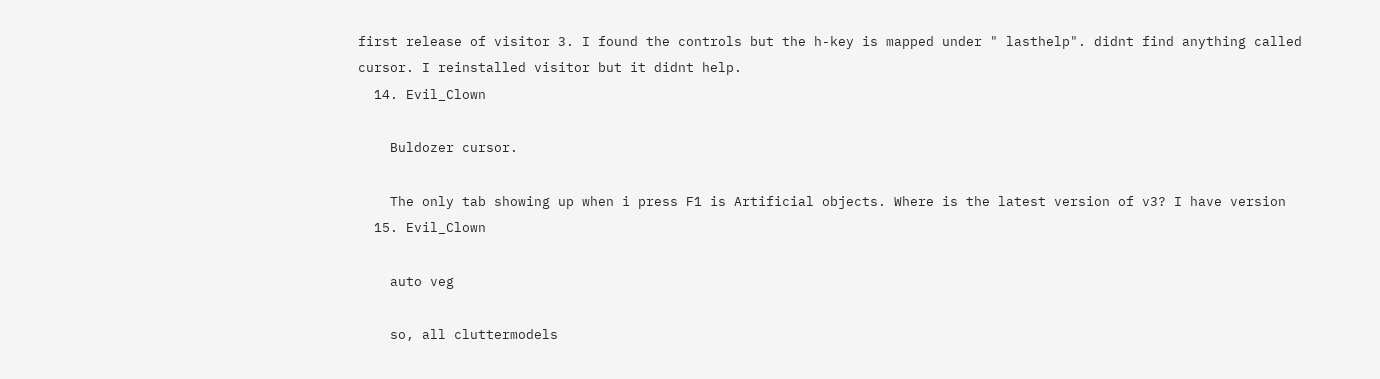first release of visitor 3. I found the controls but the h-key is mapped under " lasthelp". didnt find anything called cursor. I reinstalled visitor but it didnt help.
  14. Evil_Clown

    Buldozer cursor.

    The only tab showing up when i press F1 is Artificial objects. Where is the latest version of v3? I have version
  15. Evil_Clown

    auto veg

    so, all cluttermodels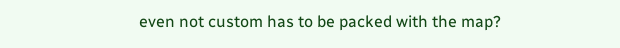even not custom has to be packed with the map?